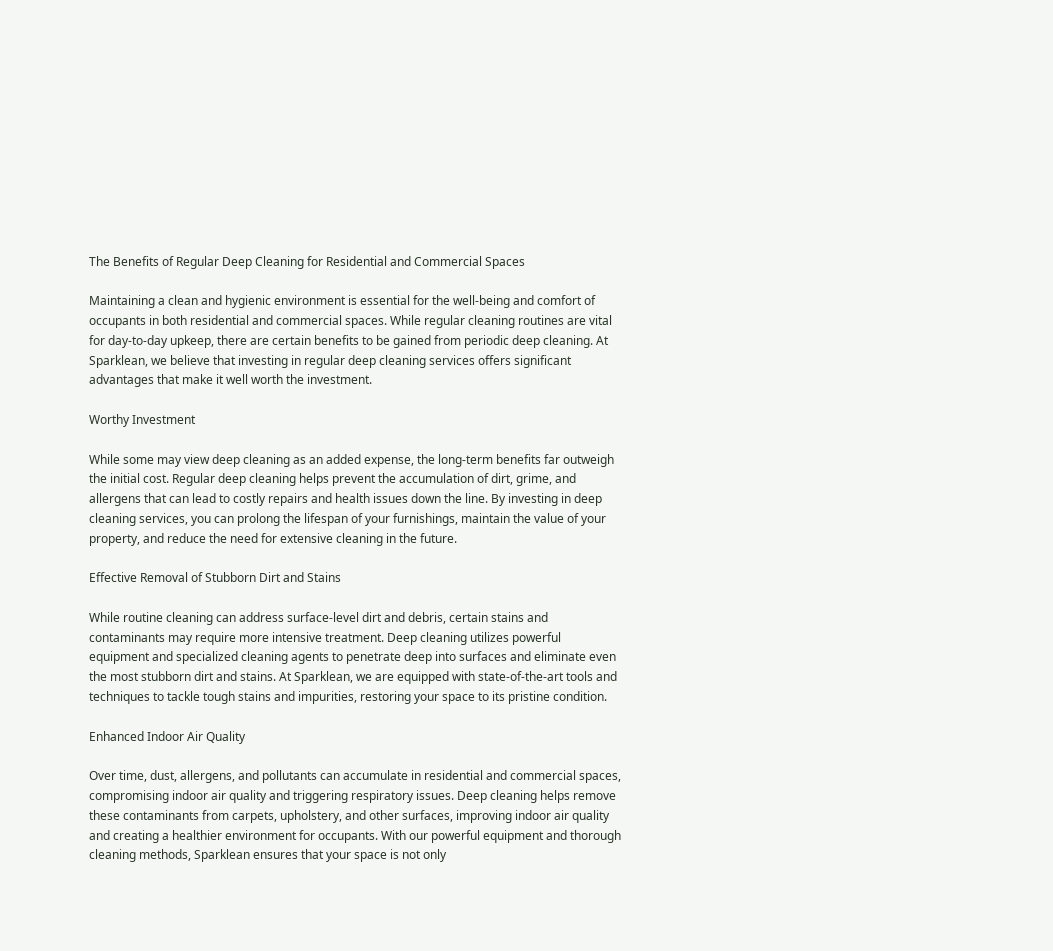The Benefits of Regular Deep Cleaning for Residential and Commercial Spaces

Maintaining a clean and hygienic environment is essential for the well-being and comfort of occupants in both residential and commercial spaces. While regular cleaning routines are vital for day-to-day upkeep, there are certain benefits to be gained from periodic deep cleaning. At Sparklean, we believe that investing in regular deep cleaning services offers significant advantages that make it well worth the investment.

Worthy Investment

While some may view deep cleaning as an added expense, the long-term benefits far outweigh the initial cost. Regular deep cleaning helps prevent the accumulation of dirt, grime, and allergens that can lead to costly repairs and health issues down the line. By investing in deep cleaning services, you can prolong the lifespan of your furnishings, maintain the value of your property, and reduce the need for extensive cleaning in the future.

Effective Removal of Stubborn Dirt and Stains

While routine cleaning can address surface-level dirt and debris, certain stains and contaminants may require more intensive treatment. Deep cleaning utilizes powerful equipment and specialized cleaning agents to penetrate deep into surfaces and eliminate even the most stubborn dirt and stains. At Sparklean, we are equipped with state-of-the-art tools and techniques to tackle tough stains and impurities, restoring your space to its pristine condition.

Enhanced Indoor Air Quality

Over time, dust, allergens, and pollutants can accumulate in residential and commercial spaces, compromising indoor air quality and triggering respiratory issues. Deep cleaning helps remove these contaminants from carpets, upholstery, and other surfaces, improving indoor air quality and creating a healthier environment for occupants. With our powerful equipment and thorough cleaning methods, Sparklean ensures that your space is not only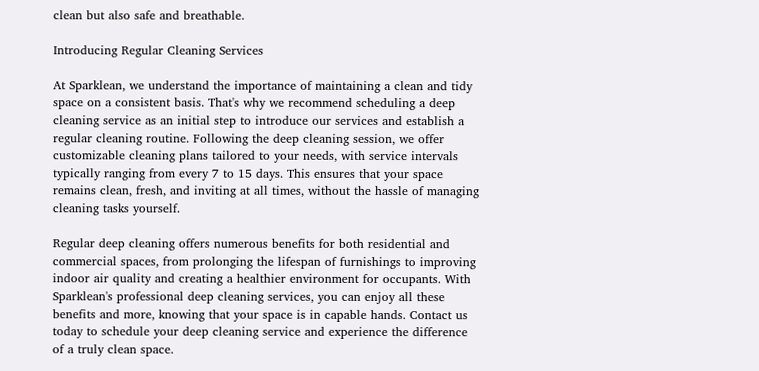clean but also safe and breathable.

Introducing Regular Cleaning Services

At Sparklean, we understand the importance of maintaining a clean and tidy space on a consistent basis. That's why we recommend scheduling a deep cleaning service as an initial step to introduce our services and establish a regular cleaning routine. Following the deep cleaning session, we offer customizable cleaning plans tailored to your needs, with service intervals typically ranging from every 7 to 15 days. This ensures that your space remains clean, fresh, and inviting at all times, without the hassle of managing cleaning tasks yourself.

Regular deep cleaning offers numerous benefits for both residential and commercial spaces, from prolonging the lifespan of furnishings to improving indoor air quality and creating a healthier environment for occupants. With Sparklean's professional deep cleaning services, you can enjoy all these benefits and more, knowing that your space is in capable hands. Contact us today to schedule your deep cleaning service and experience the difference of a truly clean space.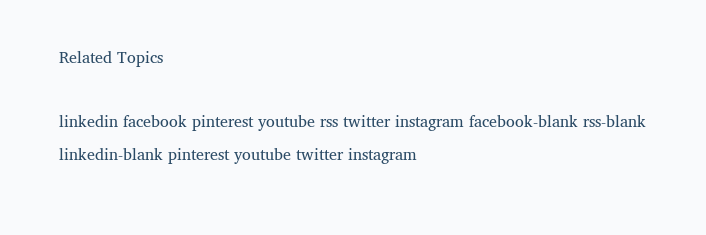Related Topics

linkedin facebook pinterest youtube rss twitter instagram facebook-blank rss-blank linkedin-blank pinterest youtube twitter instagram